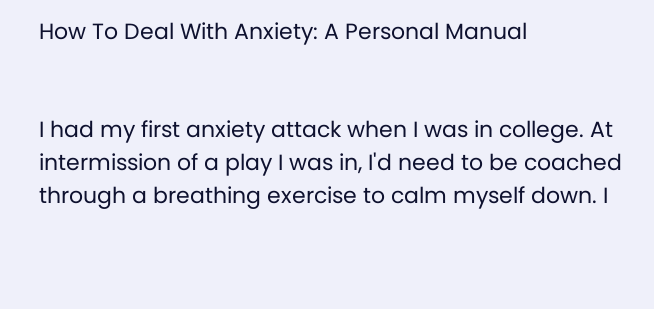How To Deal With Anxiety: A Personal Manual


I had my first anxiety attack when I was in college. At intermission of a play I was in, I'd need to be coached through a breathing exercise to calm myself down. I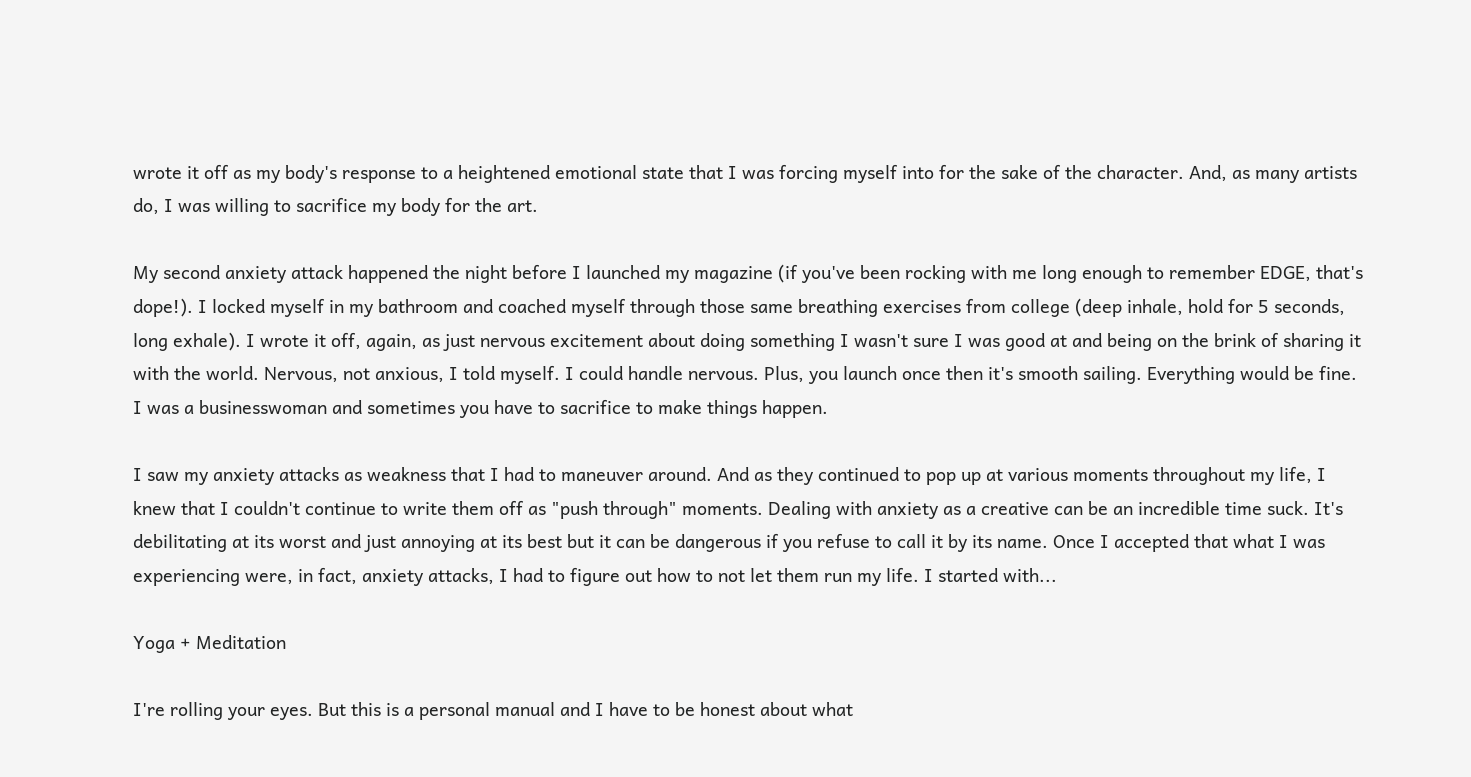wrote it off as my body's response to a heightened emotional state that I was forcing myself into for the sake of the character. And, as many artists do, I was willing to sacrifice my body for the art.

My second anxiety attack happened the night before I launched my magazine (if you've been rocking with me long enough to remember EDGE, that's dope!). I locked myself in my bathroom and coached myself through those same breathing exercises from college (deep inhale, hold for 5 seconds, long exhale). I wrote it off, again, as just nervous excitement about doing something I wasn't sure I was good at and being on the brink of sharing it with the world. Nervous, not anxious, I told myself. I could handle nervous. Plus, you launch once then it's smooth sailing. Everything would be fine. I was a businesswoman and sometimes you have to sacrifice to make things happen.

I saw my anxiety attacks as weakness that I had to maneuver around. And as they continued to pop up at various moments throughout my life, I knew that I couldn't continue to write them off as "push through" moments. Dealing with anxiety as a creative can be an incredible time suck. It's debilitating at its worst and just annoying at its best but it can be dangerous if you refuse to call it by its name. Once I accepted that what I was experiencing were, in fact, anxiety attacks, I had to figure out how to not let them run my life. I started with...

Yoga + Meditation

I're rolling your eyes. But this is a personal manual and I have to be honest about what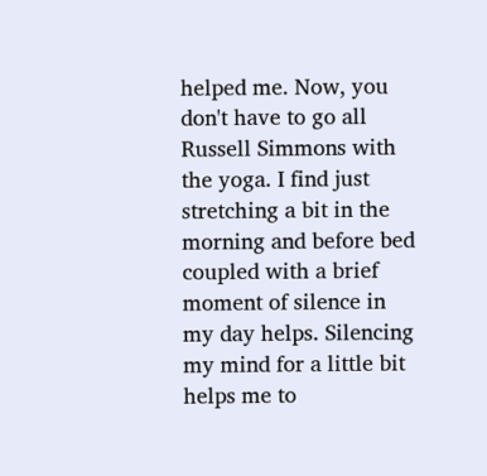helped me. Now, you don't have to go all Russell Simmons with the yoga. I find just stretching a bit in the morning and before bed coupled with a brief moment of silence in my day helps. Silencing my mind for a little bit helps me to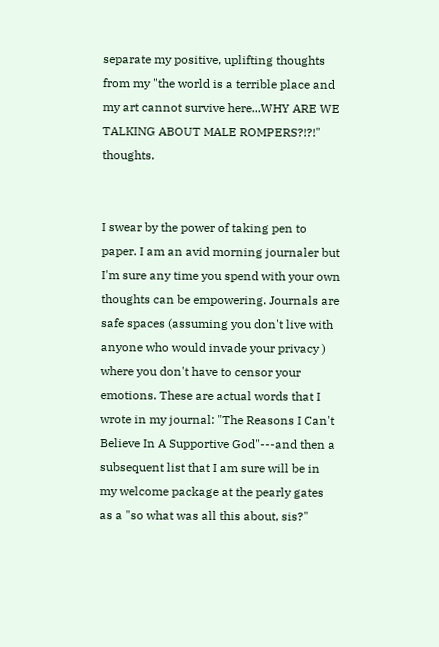separate my positive, uplifting thoughts from my "the world is a terrible place and my art cannot survive here...WHY ARE WE TALKING ABOUT MALE ROMPERS?!?!" thoughts.


I swear by the power of taking pen to paper. I am an avid morning journaler but I'm sure any time you spend with your own thoughts can be empowering. Journals are safe spaces (assuming you don't live with anyone who would invade your privacy ) where you don't have to censor your emotions. These are actual words that I wrote in my journal: "The Reasons I Can't Believe In A Supportive God"---and then a subsequent list that I am sure will be in my welcome package at the pearly gates as a "so what was all this about, sis?"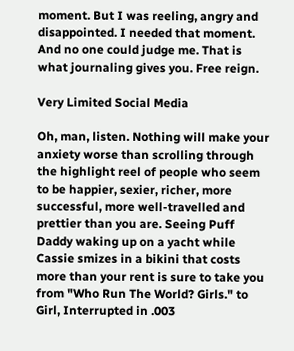moment. But I was reeling, angry and disappointed. I needed that moment. And no one could judge me. That is what journaling gives you. Free reign.

Very Limited Social Media

Oh, man, listen. Nothing will make your anxiety worse than scrolling through the highlight reel of people who seem to be happier, sexier, richer, more successful, more well-travelled and prettier than you are. Seeing Puff Daddy waking up on a yacht while Cassie smizes in a bikini that costs more than your rent is sure to take you from "Who Run The World? Girls." to Girl, Interrupted in .003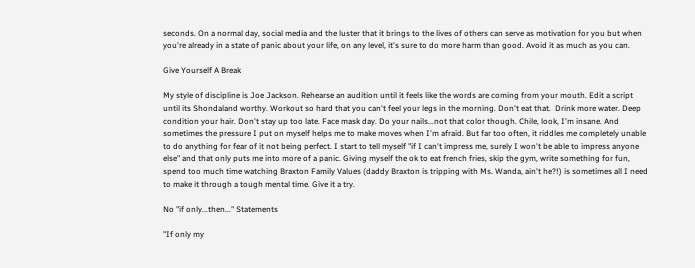seconds. On a normal day, social media and the luster that it brings to the lives of others can serve as motivation for you but when you're already in a state of panic about your life, on any level, it's sure to do more harm than good. Avoid it as much as you can.

Give Yourself A Break

My style of discipline is Joe Jackson. Rehearse an audition until it feels like the words are coming from your mouth. Edit a script until its Shondaland worthy. Workout so hard that you can't feel your legs in the morning. Don't eat that.  Drink more water. Deep condition your hair. Don't stay up too late. Face mask day. Do your nails...not that color though. Chile, look, I'm insane. And sometimes the pressure I put on myself helps me to make moves when I'm afraid. But far too often, it riddles me completely unable to do anything for fear of it not being perfect. I start to tell myself "if I can't impress me, surely I won't be able to impress anyone else" and that only puts me into more of a panic. Giving myself the ok to eat french fries, skip the gym, write something for fun, spend too much time watching Braxton Family Values (daddy Braxton is tripping with Ms. Wanda, ain't he?!) is sometimes all I need to make it through a tough mental time. Give it a try.

No "if only...then..." Statements

"If only my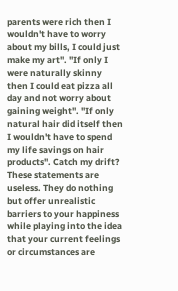parents were rich then I wouldn't have to worry about my bills, I could just make my art". "If only I were naturally skinny then I could eat pizza all day and not worry about gaining weight". "If only natural hair did itself then I wouldn't have to spend my life savings on hair products". Catch my drift? These statements are useless. They do nothing but offer unrealistic barriers to your happiness while playing into the idea that your current feelings or circumstances are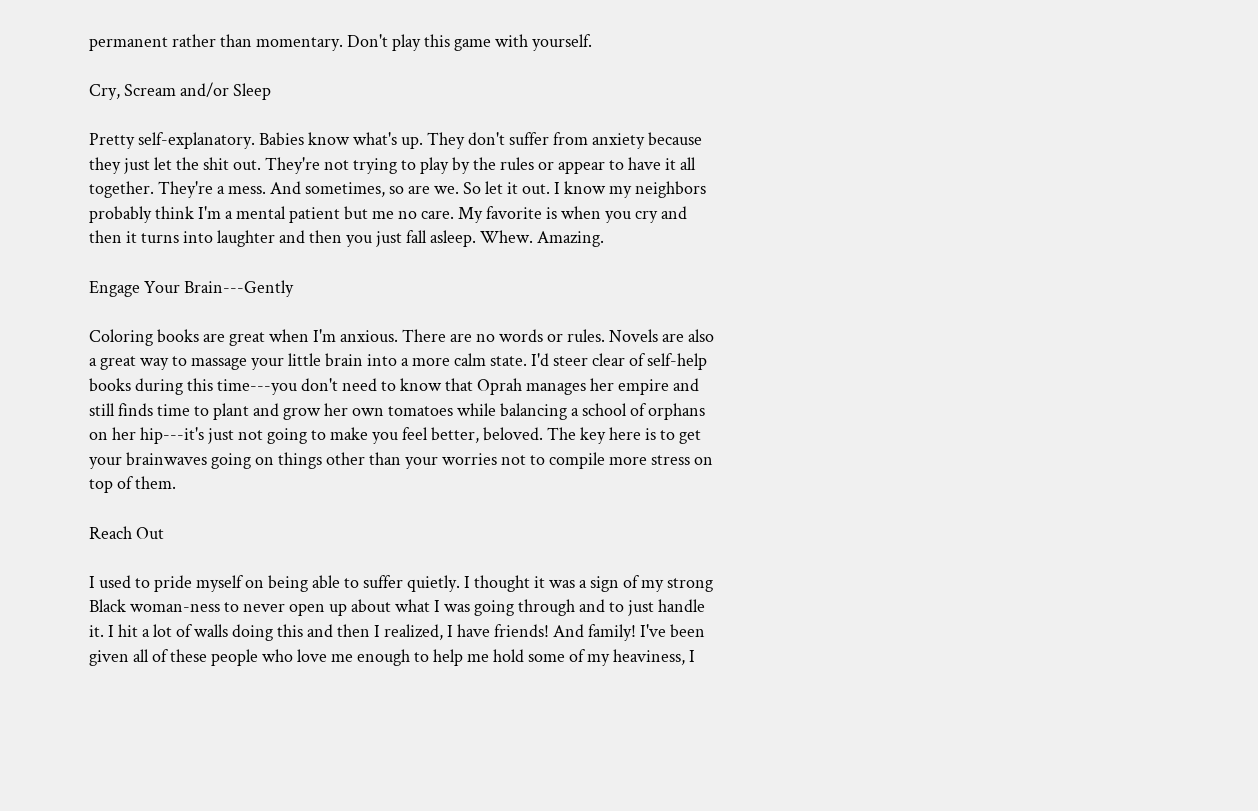permanent rather than momentary. Don't play this game with yourself.

Cry, Scream and/or Sleep

Pretty self-explanatory. Babies know what's up. They don't suffer from anxiety because they just let the shit out. They're not trying to play by the rules or appear to have it all together. They're a mess. And sometimes, so are we. So let it out. I know my neighbors probably think I'm a mental patient but me no care. My favorite is when you cry and then it turns into laughter and then you just fall asleep. Whew. Amazing.

Engage Your Brain---Gently

Coloring books are great when I'm anxious. There are no words or rules. Novels are also a great way to massage your little brain into a more calm state. I'd steer clear of self-help books during this time---you don't need to know that Oprah manages her empire and still finds time to plant and grow her own tomatoes while balancing a school of orphans on her hip---it's just not going to make you feel better, beloved. The key here is to get your brainwaves going on things other than your worries not to compile more stress on top of them.

Reach Out

I used to pride myself on being able to suffer quietly. I thought it was a sign of my strong Black woman-ness to never open up about what I was going through and to just handle it. I hit a lot of walls doing this and then I realized, I have friends! And family! I've been given all of these people who love me enough to help me hold some of my heaviness, I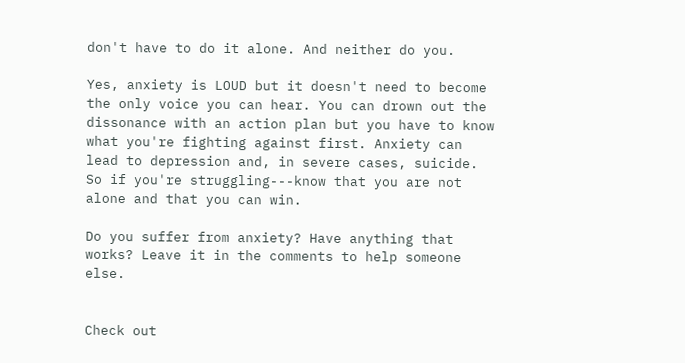don't have to do it alone. And neither do you.

Yes, anxiety is LOUD but it doesn't need to become the only voice you can hear. You can drown out the dissonance with an action plan but you have to know what you're fighting against first. Anxiety can lead to depression and, in severe cases, suicide. So if you're struggling---know that you are not alone and that you can win.

Do you suffer from anxiety? Have anything that works? Leave it in the comments to help someone else.


Check out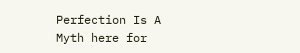Perfection Is A Myth here for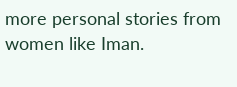more personal stories from women like Iman.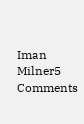Iman Milner5 Comments